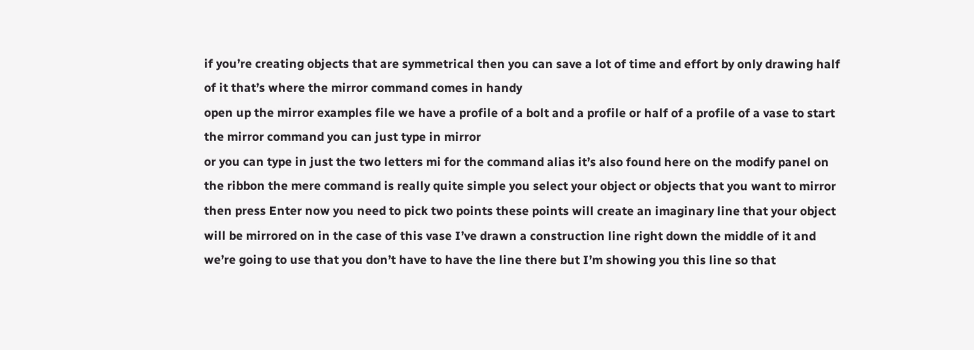if you’re creating objects that are symmetrical then you can save a lot of time and effort by only drawing half of it that’s where the mirror command comes in handy
open up the mirror examples file we have a profile of a bolt and a profile or half of a profile of a vase to start the mirror command you can just type in mirror
or you can type in just the two letters mi for the command alias it’s also found here on the modify panel on the ribbon the mere command is really quite simple you select your object or objects that you want to mirror then press Enter now you need to pick two points these points will create an imaginary line that your object will be mirrored on in the case of this vase I’ve drawn a construction line right down the middle of it and we’re going to use that you don’t have to have the line there but I’m showing you this line so that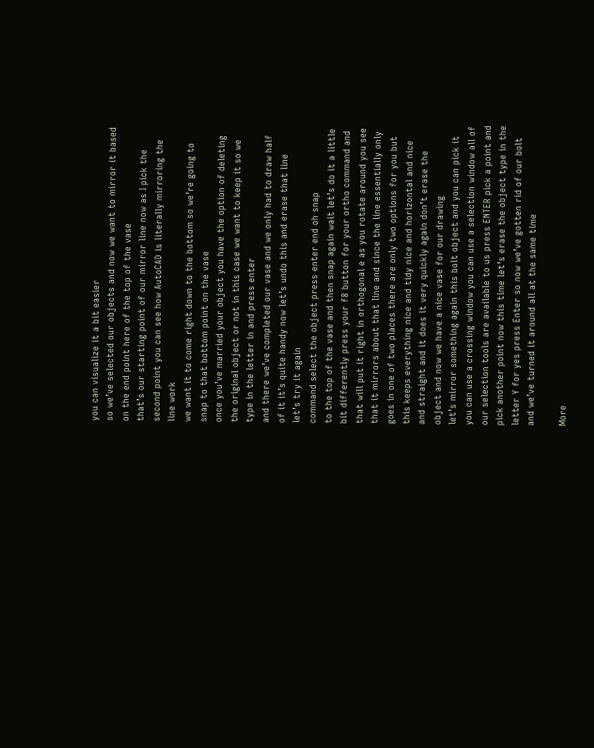you can visualize it a bit easier
so we’ve selected our objects and now we want to mirror it based on the end point here of the top of the vase
that’s our starting point of our mirror line now as I pick the second point you can see how AutoCAD is literally mirroring the line work
we want it to come right down to the bottom so we’re going to snap to that bottom point on the vase
once you’ve married your object you have the option of deleting the original object or not in this case we want to keep it so we type in the letter in and press enter
and there we’ve completed our vase and we only had to draw half of it it’s quite handy now let’s undo this and erase that line
let’s try it again
command select the object press enter end oh snap
to the top of the vase and then snap again wait let’s do it a little bit differently press your f8 button for your ortho command and that will put it right in orthogonal e as you rotate around you see that it mirrors about that line and since the line essentially only goes in one of two places there are only two options for you but this keeps everything nice and tidy nice and horizontal and nice and straight and it does it very quickly again don’t erase the object and now we have a nice vase for our drawing
let’s mirror something again this bolt object and you can pick it you can use a crossing window you can use a selection window all of our selection tools are available to us press ENTER pick a point and pick another point now this time let’s erase the object type in the letter Y for yes press Enter so now we’ve gotten rid of our bolt and we’ve turned it around all at the same time

More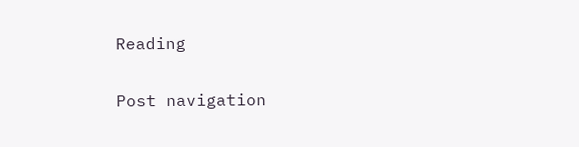Reading

Post navigation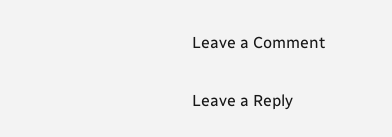Leave a Comment

Leave a Reply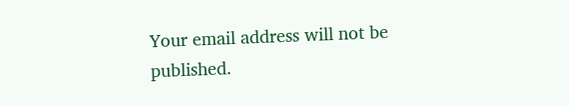Your email address will not be published.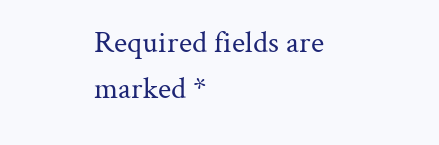Required fields are marked *